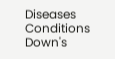Diseases Conditions Down's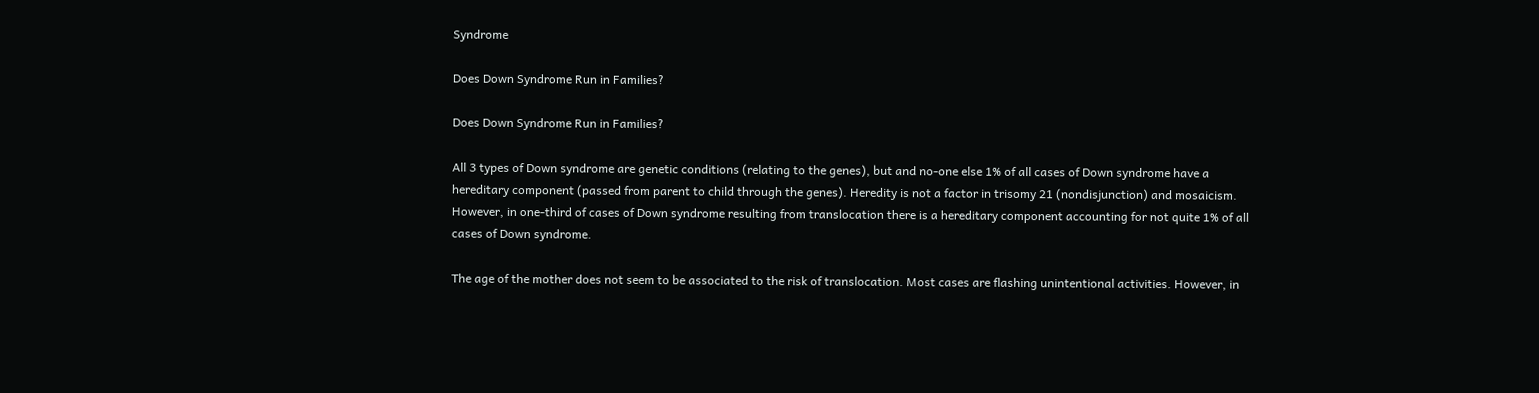Syndrome

Does Down Syndrome Run in Families?

Does Down Syndrome Run in Families?

All 3 types of Down syndrome are genetic conditions (relating to the genes), but and no-one else 1% of all cases of Down syndrome have a hereditary component (passed from parent to child through the genes). Heredity is not a factor in trisomy 21 (nondisjunction) and mosaicism. However, in one-third of cases of Down syndrome resulting from translocation there is a hereditary component accounting for not quite 1% of all cases of Down syndrome.

The age of the mother does not seem to be associated to the risk of translocation. Most cases are flashing unintentional activities. However, in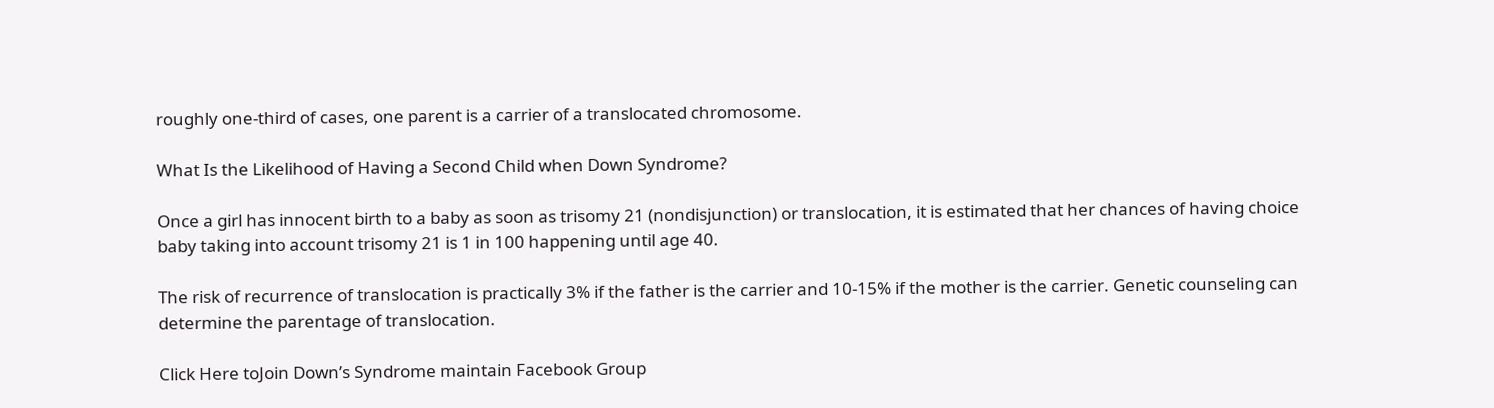roughly one-third of cases, one parent is a carrier of a translocated chromosome.

What Is the Likelihood of Having a Second Child when Down Syndrome?

Once a girl has innocent birth to a baby as soon as trisomy 21 (nondisjunction) or translocation, it is estimated that her chances of having choice baby taking into account trisomy 21 is 1 in 100 happening until age 40.

The risk of recurrence of translocation is practically 3% if the father is the carrier and 10-15% if the mother is the carrier. Genetic counseling can determine the parentage of translocation.

Click Here toJoin Down’s Syndrome maintain Facebook Group